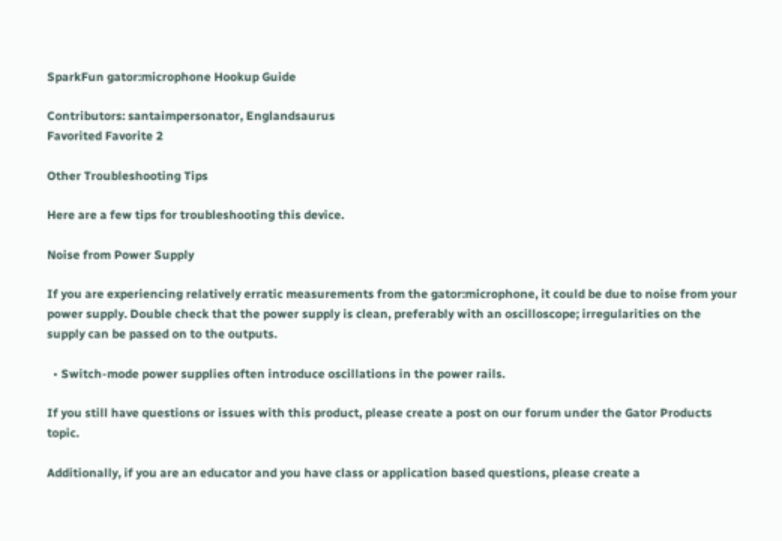SparkFun gator:microphone Hookup Guide

Contributors: santaimpersonator, Englandsaurus
Favorited Favorite 2

Other Troubleshooting Tips

Here are a few tips for troubleshooting this device.

Noise from Power Supply

If you are experiencing relatively erratic measurements from the gator:microphone, it could be due to noise from your power supply. Double check that the power supply is clean, preferably with an oscilloscope; irregularities on the supply can be passed on to the outputs.

  • Switch-mode power supplies often introduce oscillations in the power rails.

If you still have questions or issues with this product, please create a post on our forum under the Gator Products topic.

Additionally, if you are an educator and you have class or application based questions, please create a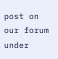post on our forum under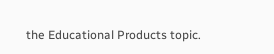the Educational Products topic.